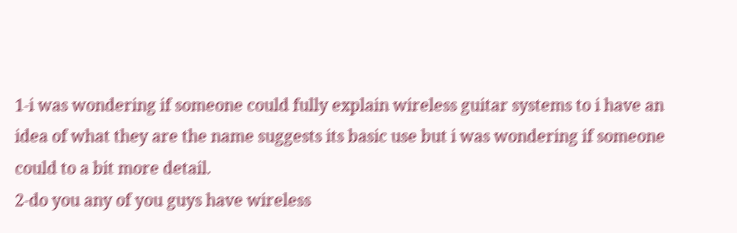1-i was wondering if someone could fully explain wireless guitar systems to i have an idea of what they are the name suggests its basic use but i was wondering if someone could to a bit more detail.
2-do you any of you guys have wireless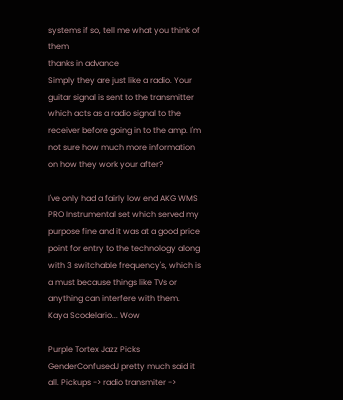systems if so, tell me what you think of them
thanks in advance
Simply they are just like a radio. Your guitar signal is sent to the transmitter which acts as a radio signal to the receiver before going in to the amp. I'm not sure how much more information on how they work your after?

I've only had a fairly low end AKG WMS PRO Instrumental set which served my purpose fine and it was at a good price point for entry to the technology along with 3 switchable frequency's, which is a must because things like TVs or anything can interfere with them.
Kaya Scodelario... Wow

Purple Tortex Jazz Picks
GenderConfusedJ pretty much said it all. Pickups -> radio transmiter ->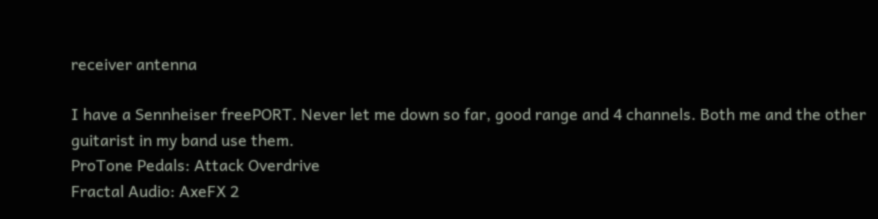receiver antenna

I have a Sennheiser freePORT. Never let me down so far, good range and 4 channels. Both me and the other guitarist in my band use them.
ProTone Pedals: Attack Overdrive
Fractal Audio: AxeFX 2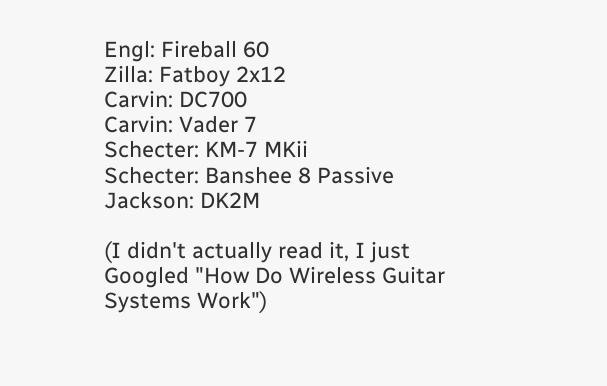Engl: Fireball 60
Zilla: Fatboy 2x12
Carvin: DC700
Carvin: Vader 7
Schecter: KM-7 MKii
Schecter: Banshee 8 Passive
Jackson: DK2M

(I didn't actually read it, I just Googled "How Do Wireless Guitar Systems Work")